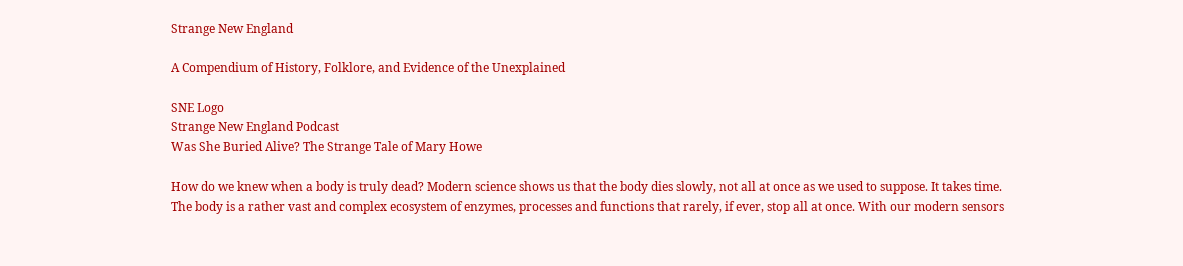Strange New England

A Compendium of History, Folklore, and Evidence of the Unexplained

SNE Logo
Strange New England Podcast
Was She Buried Alive? The Strange Tale of Mary Howe

How do we knew when a body is truly dead? Modern science shows us that the body dies slowly, not all at once as we used to suppose. It takes time. The body is a rather vast and complex ecosystem of enzymes, processes and functions that rarely, if ever, stop all at once. With our modern sensors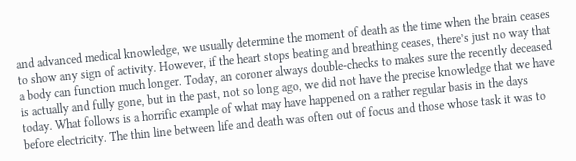and advanced medical knowledge, we usually determine the moment of death as the time when the brain ceases to show any sign of activity. However, if the heart stops beating and breathing ceases, there’s just no way that a body can function much longer. Today, an coroner always double-checks to makes sure the recently deceased is actually and fully gone, but in the past, not so long ago, we did not have the precise knowledge that we have today. What follows is a horrific example of what may have happened on a rather regular basis in the days before electricity. The thin line between life and death was often out of focus and those whose task it was to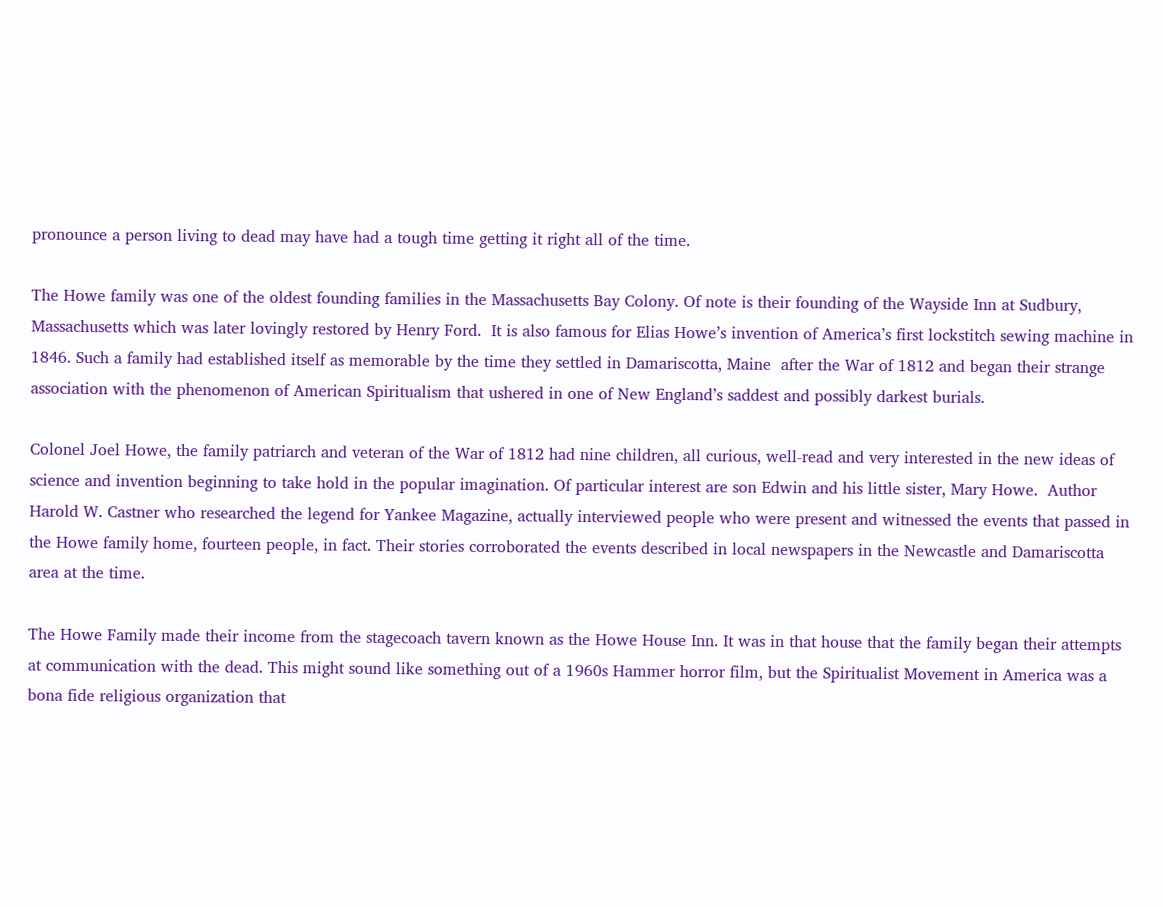pronounce a person living to dead may have had a tough time getting it right all of the time.

The Howe family was one of the oldest founding families in the Massachusetts Bay Colony. Of note is their founding of the Wayside Inn at Sudbury, Massachusetts which was later lovingly restored by Henry Ford.  It is also famous for Elias Howe’s invention of America’s first lockstitch sewing machine in 1846. Such a family had established itself as memorable by the time they settled in Damariscotta, Maine  after the War of 1812 and began their strange association with the phenomenon of American Spiritualism that ushered in one of New England’s saddest and possibly darkest burials.

Colonel Joel Howe, the family patriarch and veteran of the War of 1812 had nine children, all curious, well-read and very interested in the new ideas of science and invention beginning to take hold in the popular imagination. Of particular interest are son Edwin and his little sister, Mary Howe.  Author Harold W. Castner who researched the legend for Yankee Magazine, actually interviewed people who were present and witnessed the events that passed in the Howe family home, fourteen people, in fact. Their stories corroborated the events described in local newspapers in the Newcastle and Damariscotta area at the time.

The Howe Family made their income from the stagecoach tavern known as the Howe House Inn. It was in that house that the family began their attempts at communication with the dead. This might sound like something out of a 1960s Hammer horror film, but the Spiritualist Movement in America was a bona fide religious organization that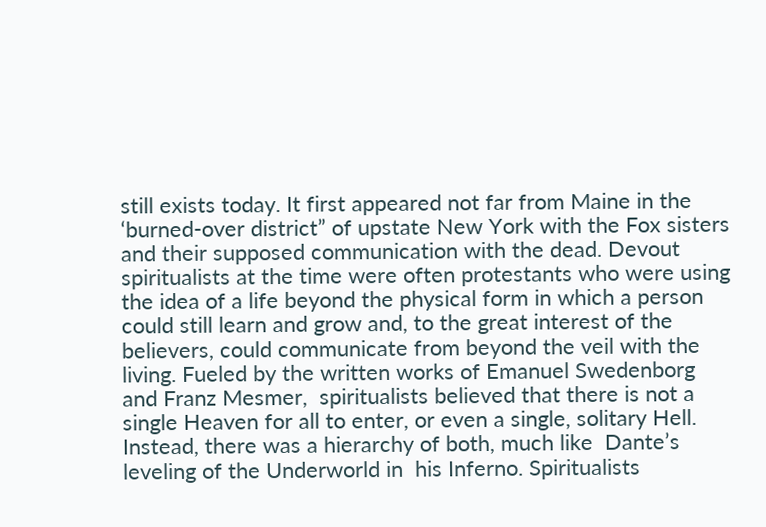still exists today. It first appeared not far from Maine in the ‘burned-over district” of upstate New York with the Fox sisters and their supposed communication with the dead. Devout spiritualists at the time were often protestants who were using the idea of a life beyond the physical form in which a person could still learn and grow and, to the great interest of the believers, could communicate from beyond the veil with the living. Fueled by the written works of Emanuel Swedenborg and Franz Mesmer,  spiritualists believed that there is not a single Heaven for all to enter, or even a single, solitary Hell. Instead, there was a hierarchy of both, much like  Dante’s leveling of the Underworld in  his Inferno. Spiritualists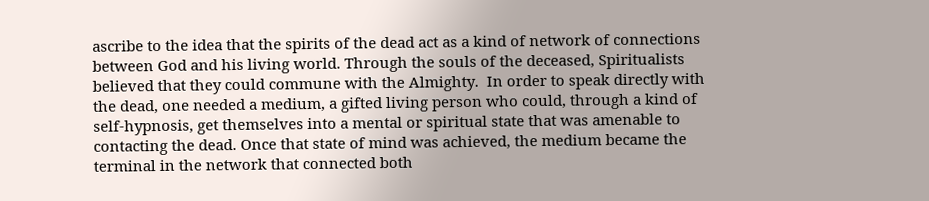ascribe to the idea that the spirits of the dead act as a kind of network of connections between God and his living world. Through the souls of the deceased, Spiritualists believed that they could commune with the Almighty.  In order to speak directly with the dead, one needed a medium, a gifted living person who could, through a kind of self-hypnosis, get themselves into a mental or spiritual state that was amenable to contacting the dead. Once that state of mind was achieved, the medium became the terminal in the network that connected both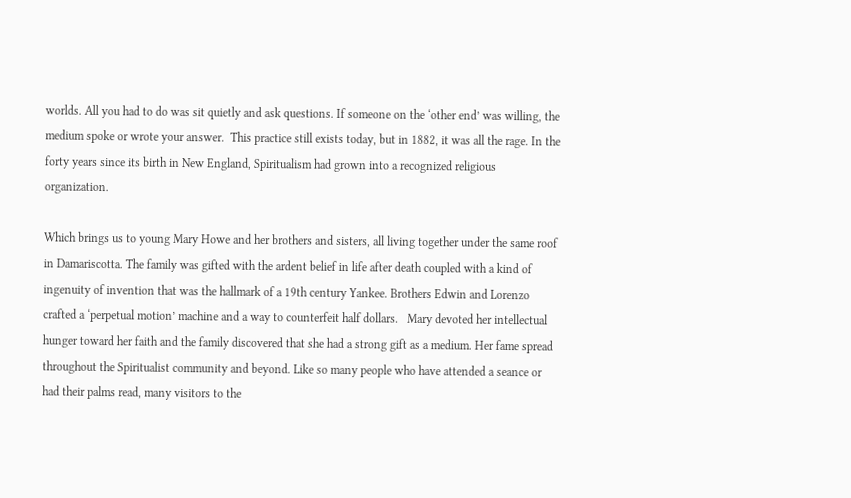worlds. All you had to do was sit quietly and ask questions. If someone on the ‘other end’ was willing, the medium spoke or wrote your answer.  This practice still exists today, but in 1882, it was all the rage. In the forty years since its birth in New England, Spiritualism had grown into a recognized religious organization.

Which brings us to young Mary Howe and her brothers and sisters, all living together under the same roof in Damariscotta. The family was gifted with the ardent belief in life after death coupled with a kind of ingenuity of invention that was the hallmark of a 19th century Yankee. Brothers Edwin and Lorenzo crafted a ‘perpetual motion’ machine and a way to counterfeit half dollars.   Mary devoted her intellectual hunger toward her faith and the family discovered that she had a strong gift as a medium. Her fame spread throughout the Spiritualist community and beyond. Like so many people who have attended a seance or had their palms read, many visitors to the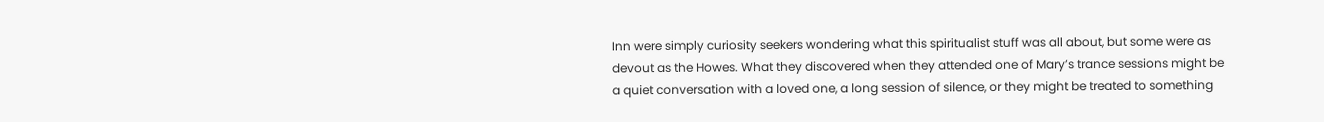Inn were simply curiosity seekers wondering what this spiritualist stuff was all about, but some were as devout as the Howes. What they discovered when they attended one of Mary’s trance sessions might be a quiet conversation with a loved one, a long session of silence, or they might be treated to something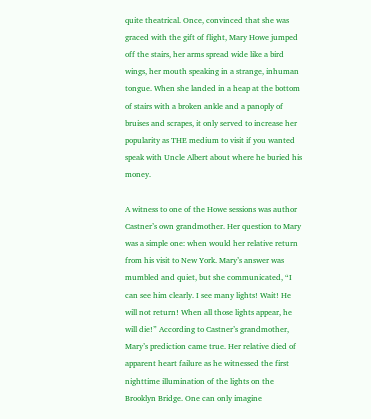quite theatrical. Once, convinced that she was graced with the gift of flight, Mary Howe jumped off the stairs, her arms spread wide like a bird wings, her mouth speaking in a strange, inhuman tongue. When she landed in a heap at the bottom of stairs with a broken ankle and a panoply of bruises and scrapes, it only served to increase her popularity as THE medium to visit if you wanted speak with Uncle Albert about where he buried his money.

A witness to one of the Howe sessions was author Castner’s own grandmother. Her question to Mary was a simple one: when would her relative return from his visit to New York. Mary’s answer was mumbled and quiet, but she communicated, “I can see him clearly. I see many lights! Wait! He will not return! When all those lights appear, he will die!” According to Castner’s grandmother, Mary’s prediction came true. Her relative died of apparent heart failure as he witnessed the first nighttime illumination of the lights on the Brooklyn Bridge. One can only imagine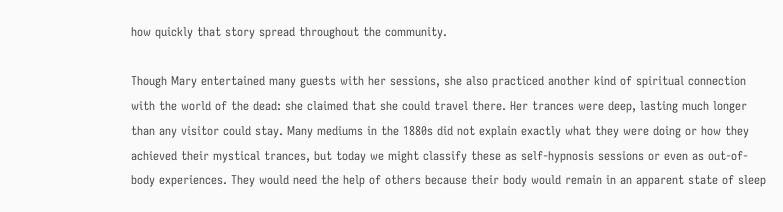how quickly that story spread throughout the community.

Though Mary entertained many guests with her sessions, she also practiced another kind of spiritual connection with the world of the dead: she claimed that she could travel there. Her trances were deep, lasting much longer than any visitor could stay. Many mediums in the 1880s did not explain exactly what they were doing or how they achieved their mystical trances, but today we might classify these as self-hypnosis sessions or even as out-of-body experiences. They would need the help of others because their body would remain in an apparent state of sleep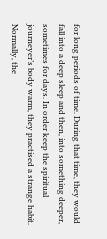for long periods of time. During that time, they would fall into a deep sleep and then, into something deeper, sometimes for days. In order keep the spiritual journeyer’s body warm, they practised a strange habit. Normally, the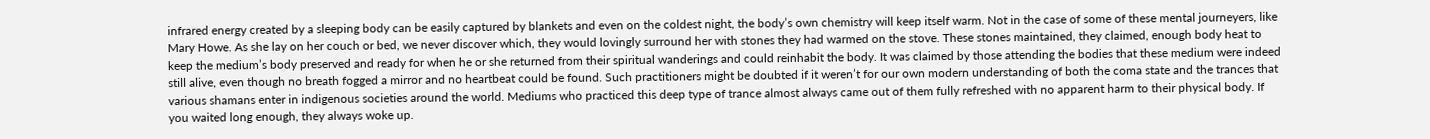infrared energy created by a sleeping body can be easily captured by blankets and even on the coldest night, the body’s own chemistry will keep itself warm. Not in the case of some of these mental journeyers, like Mary Howe. As she lay on her couch or bed, we never discover which, they would lovingly surround her with stones they had warmed on the stove. These stones maintained, they claimed, enough body heat to keep the medium’s body preserved and ready for when he or she returned from their spiritual wanderings and could reinhabit the body. It was claimed by those attending the bodies that these medium were indeed still alive, even though no breath fogged a mirror and no heartbeat could be found. Such practitioners might be doubted if it weren’t for our own modern understanding of both the coma state and the trances that various shamans enter in indigenous societies around the world. Mediums who practiced this deep type of trance almost always came out of them fully refreshed with no apparent harm to their physical body. If you waited long enough, they always woke up.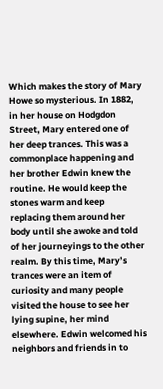Which makes the story of Mary Howe so mysterious. In 1882, in her house on Hodgdon Street, Mary entered one of her deep trances. This was a commonplace happening and her brother Edwin knew the routine. He would keep the stones warm and keep replacing them around her body until she awoke and told of her journeyings to the other realm. By this time, Mary’s trances were an item of curiosity and many people visited the house to see her lying supine, her mind elsewhere. Edwin welcomed his neighbors and friends in to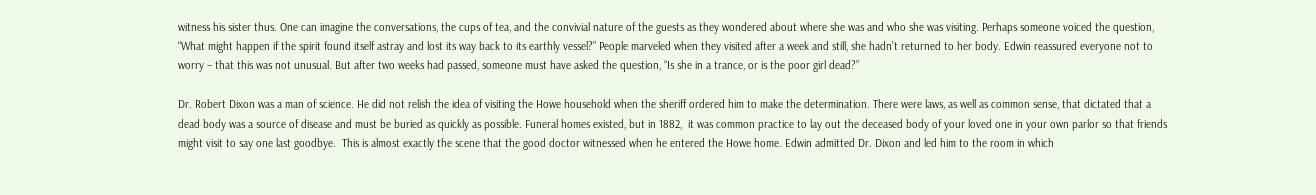witness his sister thus. One can imagine the conversations, the cups of tea, and the convivial nature of the guests as they wondered about where she was and who she was visiting. Perhaps someone voiced the question, “What might happen if the spirit found itself astray and lost its way back to its earthly vessel?” People marveled when they visited after a week and still, she hadn’t returned to her body. Edwin reassured everyone not to worry – that this was not unusual. But after two weeks had passed, someone must have asked the question, “Is she in a trance, or is the poor girl dead?”

Dr. Robert Dixon was a man of science. He did not relish the idea of visiting the Howe household when the sheriff ordered him to make the determination. There were laws, as well as common sense, that dictated that a dead body was a source of disease and must be buried as quickly as possible. Funeral homes existed, but in 1882,  it was common practice to lay out the deceased body of your loved one in your own parlor so that friends might visit to say one last goodbye.  This is almost exactly the scene that the good doctor witnessed when he entered the Howe home. Edwin admitted Dr. Dixon and led him to the room in which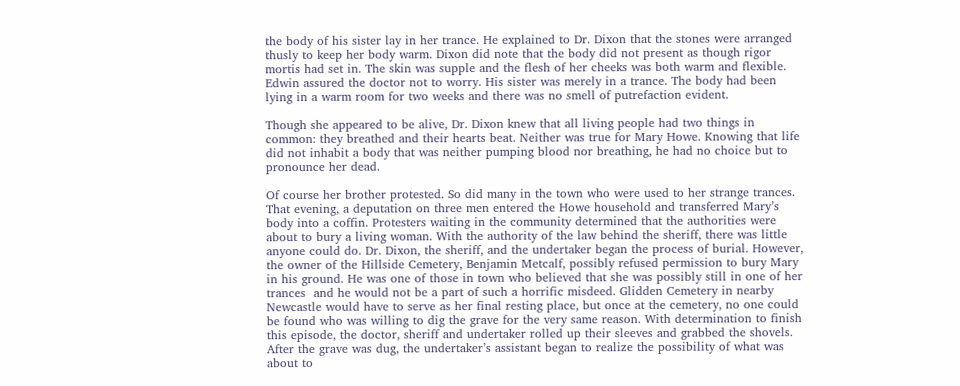the body of his sister lay in her trance. He explained to Dr. Dixon that the stones were arranged thusly to keep her body warm. Dixon did note that the body did not present as though rigor mortis had set in. The skin was supple and the flesh of her cheeks was both warm and flexible. Edwin assured the doctor not to worry. His sister was merely in a trance. The body had been lying in a warm room for two weeks and there was no smell of putrefaction evident.

Though she appeared to be alive, Dr. Dixon knew that all living people had two things in common: they breathed and their hearts beat. Neither was true for Mary Howe. Knowing that life did not inhabit a body that was neither pumping blood nor breathing, he had no choice but to pronounce her dead.

Of course her brother protested. So did many in the town who were used to her strange trances. That evening, a deputation on three men entered the Howe household and transferred Mary’s body into a coffin. Protesters waiting in the community determined that the authorities were about to bury a living woman. With the authority of the law behind the sheriff, there was little anyone could do. Dr. Dixon, the sheriff, and the undertaker began the process of burial. However, the owner of the Hillside Cemetery, Benjamin Metcalf, possibly refused permission to bury Mary in his ground. He was one of those in town who believed that she was possibly still in one of her trances  and he would not be a part of such a horrific misdeed. Glidden Cemetery in nearby Newcastle would have to serve as her final resting place, but once at the cemetery, no one could be found who was willing to dig the grave for the very same reason. With determination to finish this episode, the doctor, sheriff and undertaker rolled up their sleeves and grabbed the shovels. After the grave was dug, the undertaker’s assistant began to realize the possibility of what was about to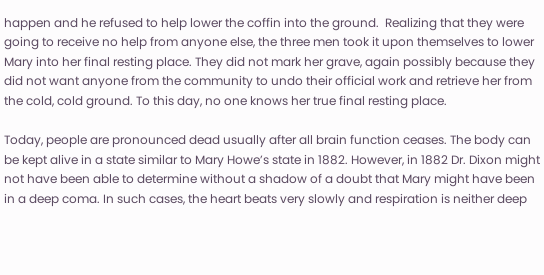happen and he refused to help lower the coffin into the ground.  Realizing that they were going to receive no help from anyone else, the three men took it upon themselves to lower Mary into her final resting place. They did not mark her grave, again possibly because they did not want anyone from the community to undo their official work and retrieve her from the cold, cold ground. To this day, no one knows her true final resting place.

Today, people are pronounced dead usually after all brain function ceases. The body can be kept alive in a state similar to Mary Howe’s state in 1882. However, in 1882 Dr. Dixon might not have been able to determine without a shadow of a doubt that Mary might have been in a deep coma. In such cases, the heart beats very slowly and respiration is neither deep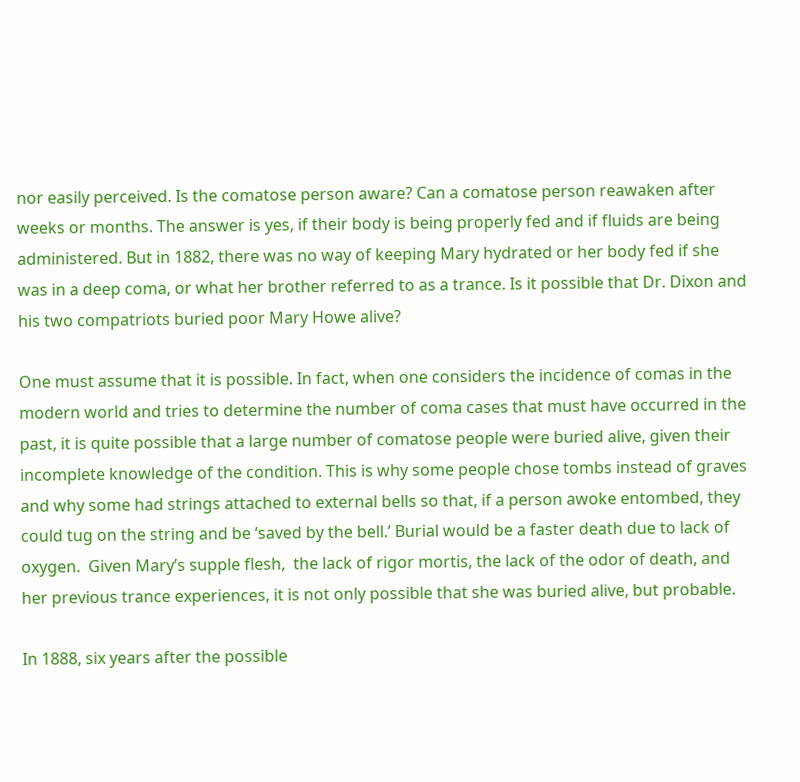nor easily perceived. Is the comatose person aware? Can a comatose person reawaken after weeks or months. The answer is yes, if their body is being properly fed and if fluids are being administered. But in 1882, there was no way of keeping Mary hydrated or her body fed if she was in a deep coma, or what her brother referred to as a trance. Is it possible that Dr. Dixon and his two compatriots buried poor Mary Howe alive?

One must assume that it is possible. In fact, when one considers the incidence of comas in the modern world and tries to determine the number of coma cases that must have occurred in the past, it is quite possible that a large number of comatose people were buried alive, given their incomplete knowledge of the condition. This is why some people chose tombs instead of graves and why some had strings attached to external bells so that, if a person awoke entombed, they could tug on the string and be ‘saved by the bell.’ Burial would be a faster death due to lack of oxygen.  Given Mary’s supple flesh,  the lack of rigor mortis, the lack of the odor of death, and her previous trance experiences, it is not only possible that she was buried alive, but probable.

In 1888, six years after the possible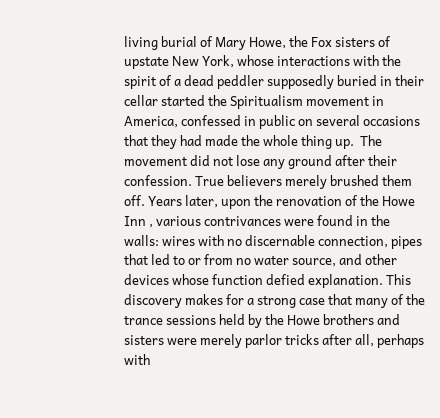living burial of Mary Howe, the Fox sisters of upstate New York, whose interactions with the spirit of a dead peddler supposedly buried in their cellar started the Spiritualism movement in America, confessed in public on several occasions that they had made the whole thing up.  The movement did not lose any ground after their confession. True believers merely brushed them off. Years later, upon the renovation of the Howe Inn , various contrivances were found in the walls: wires with no discernable connection, pipes that led to or from no water source, and other devices whose function defied explanation. This discovery makes for a strong case that many of the trance sessions held by the Howe brothers and sisters were merely parlor tricks after all, perhaps with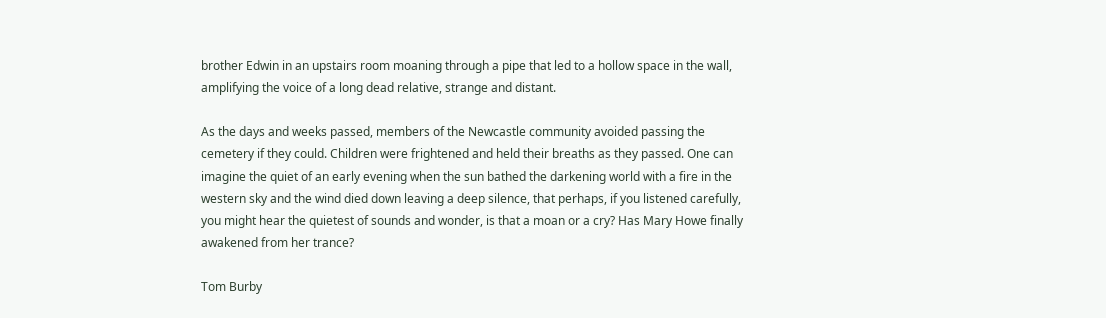brother Edwin in an upstairs room moaning through a pipe that led to a hollow space in the wall, amplifying the voice of a long dead relative, strange and distant.

As the days and weeks passed, members of the Newcastle community avoided passing the cemetery if they could. Children were frightened and held their breaths as they passed. One can imagine the quiet of an early evening when the sun bathed the darkening world with a fire in the western sky and the wind died down leaving a deep silence, that perhaps, if you listened carefully, you might hear the quietest of sounds and wonder, is that a moan or a cry? Has Mary Howe finally awakened from her trance?

Tom Burby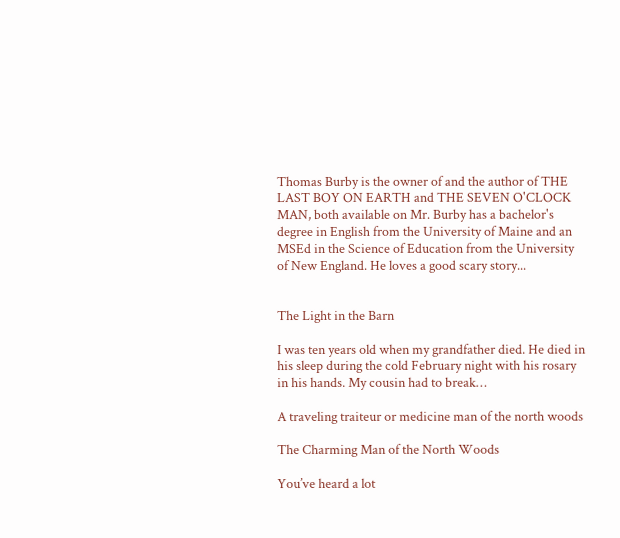Thomas Burby is the owner of and the author of THE LAST BOY ON EARTH and THE SEVEN O'CLOCK MAN, both available on Mr. Burby has a bachelor's degree in English from the University of Maine and an MSEd in the Science of Education from the University of New England. He loves a good scary story...


The Light in the Barn

I was ten years old when my grandfather died. He died in his sleep during the cold February night with his rosary in his hands. My cousin had to break…

A traveling traiteur or medicine man of the north woods

The Charming Man of the North Woods

You’ve heard a lot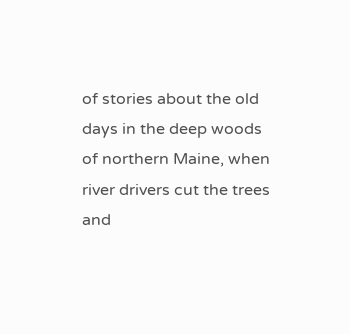of stories about the old days in the deep woods of northern Maine, when river drivers cut the trees and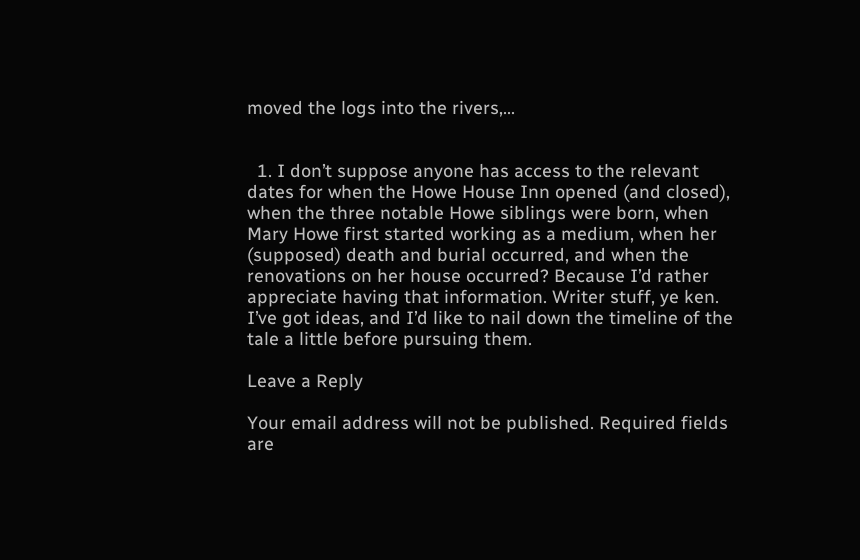moved the logs into the rivers,…


  1. I don’t suppose anyone has access to the relevant dates for when the Howe House Inn opened (and closed), when the three notable Howe siblings were born, when Mary Howe first started working as a medium, when her (supposed) death and burial occurred, and when the renovations on her house occurred? Because I’d rather appreciate having that information. Writer stuff, ye ken. I’ve got ideas, and I’d like to nail down the timeline of the tale a little before pursuing them.

Leave a Reply

Your email address will not be published. Required fields are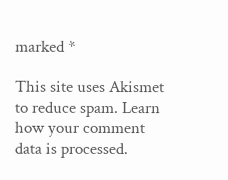marked *

This site uses Akismet to reduce spam. Learn how your comment data is processed.